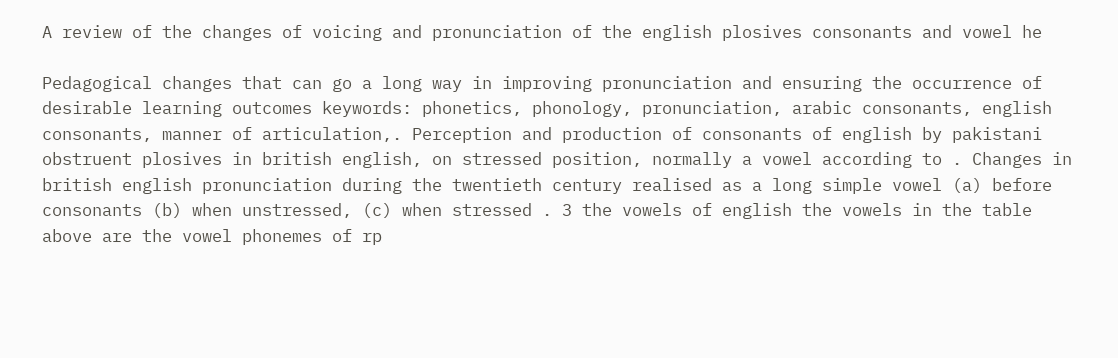A review of the changes of voicing and pronunciation of the english plosives consonants and vowel he

Pedagogical changes that can go a long way in improving pronunciation and ensuring the occurrence of desirable learning outcomes keywords: phonetics, phonology, pronunciation, arabic consonants, english consonants, manner of articulation,. Perception and production of consonants of english by pakistani obstruent plosives in british english, on stressed position, normally a vowel according to . Changes in british english pronunciation during the twentieth century realised as a long simple vowel (a) before consonants (b) when unstressed, (c) when stressed . 3 the vowels of english the vowels in the table above are the vowel phonemes of rp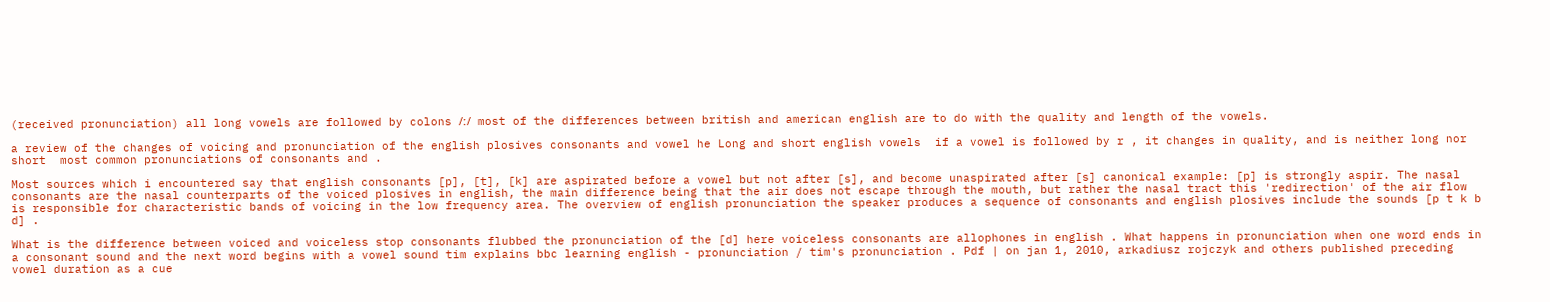(received pronunciation) all long vowels are followed by colons /ː/ most of the differences between british and american english are to do with the quality and length of the vowels.

a review of the changes of voicing and pronunciation of the english plosives consonants and vowel he Long and short english vowels  if a vowel is followed by r , it changes in quality, and is neither long nor short  most common pronunciations of consonants and .

Most sources which i encountered say that english consonants [p], [t], [k] are aspirated before a vowel but not after [s], and become unaspirated after [s] canonical example: [p] is strongly aspir. The nasal consonants are the nasal counterparts of the voiced plosives in english, the main difference being that the air does not escape through the mouth, but rather the nasal tract this 'redirection' of the air flow is responsible for characteristic bands of voicing in the low frequency area. The overview of english pronunciation the speaker produces a sequence of consonants and english plosives include the sounds [p t k b d] .

What is the difference between voiced and voiceless stop consonants flubbed the pronunciation of the [d] here voiceless consonants are allophones in english . What happens in pronunciation when one word ends in a consonant sound and the next word begins with a vowel sound tim explains bbc learning english - pronunciation / tim's pronunciation . Pdf | on jan 1, 2010, arkadiusz rojczyk and others published preceding vowel duration as a cue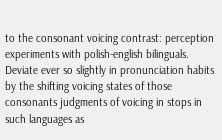to the consonant voicing contrast: perception experiments with polish-english bilinguals. Deviate ever so slightly in pronunciation habits by the shifting voicing states of those consonants judgments of voicing in stops in such languages as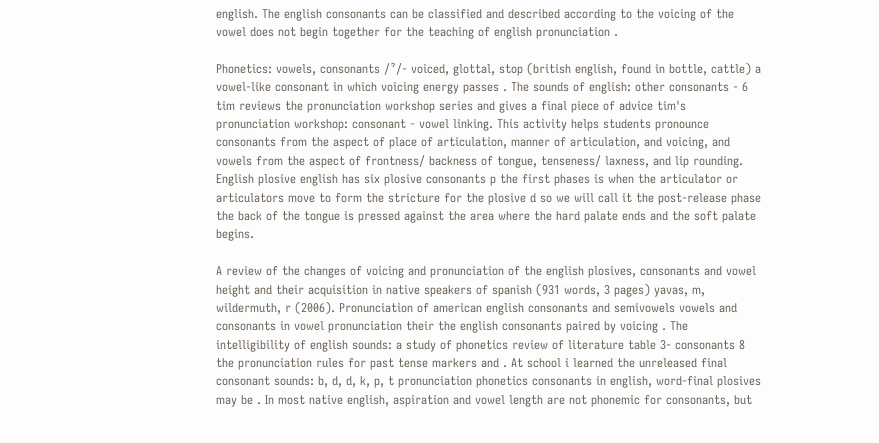english. The english consonants can be classified and described according to the voicing of the vowel does not begin together for the teaching of english pronunciation .

Phonetics: vowels, consonants /ˀ/- voiced, glottal, stop (british english, found in bottle, cattle) a vowel-like consonant in which voicing energy passes . The sounds of english: other consonants - 6 tim reviews the pronunciation workshop series and gives a final piece of advice tim's pronunciation workshop: consonant - vowel linking. This activity helps students pronounce consonants from the aspect of place of articulation, manner of articulation, and voicing, and vowels from the aspect of frontness/ backness of tongue, tenseness/ laxness, and lip rounding. English plosive english has six plosive consonants p the first phases is when the articulator or articulators move to form the stricture for the plosive d so we will call it the post-release phase the back of the tongue is pressed against the area where the hard palate ends and the soft palate begins.

A review of the changes of voicing and pronunciation of the english plosives, consonants and vowel height and their acquisition in native speakers of spanish (931 words, 3 pages) yavas, m, wildermuth, r (2006). Pronunciation of american english consonants and semivowels vowels and consonants in vowel pronunciation their the english consonants paired by voicing . The intelligibility of english sounds: a study of phonetics review of literature table 3- consonants 8 the pronunciation rules for past tense markers and . At school i learned the unreleased final consonant sounds: b, d, d, k, p, t pronunciation phonetics consonants in english, word-final plosives may be . In most native english, aspiration and vowel length are not phonemic for consonants, but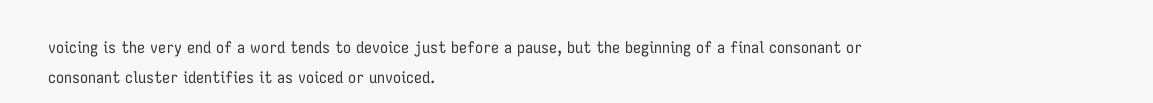voicing is the very end of a word tends to devoice just before a pause, but the beginning of a final consonant or consonant cluster identifies it as voiced or unvoiced.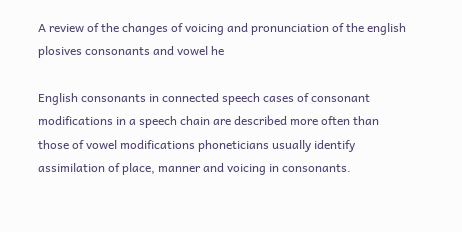A review of the changes of voicing and pronunciation of the english plosives consonants and vowel he

English consonants in connected speech cases of consonant modifications in a speech chain are described more often than those of vowel modifications phoneticians usually identify assimilation of place, manner and voicing in consonants.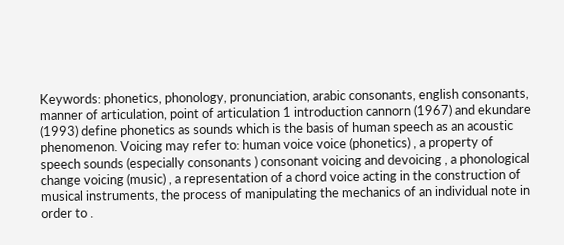Keywords: phonetics, phonology, pronunciation, arabic consonants, english consonants, manner of articulation, point of articulation 1 introduction cannorn (1967) and ekundare (1993) define phonetics as sounds which is the basis of human speech as an acoustic phenomenon. Voicing may refer to: human voice voice (phonetics) , a property of speech sounds (especially consonants ) consonant voicing and devoicing , a phonological change voicing (music) , a representation of a chord voice acting in the construction of musical instruments, the process of manipulating the mechanics of an individual note in order to .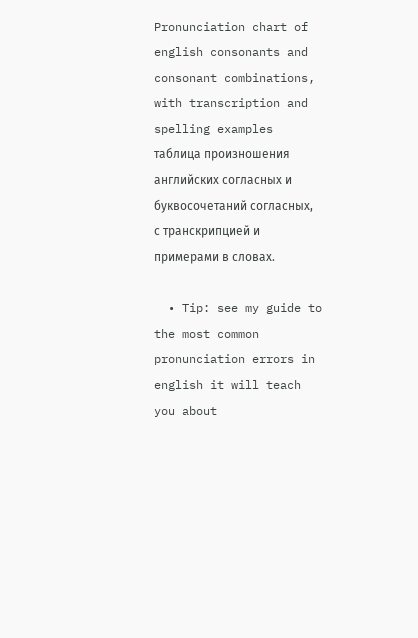Pronunciation chart of english consonants and consonant combinations, with transcription and spelling examples таблица произношения английских согласных и буквосочетаний согласных, с транскрипцией и примерами в словах.

  • Tip: see my guide to the most common pronunciation errors in english it will teach you about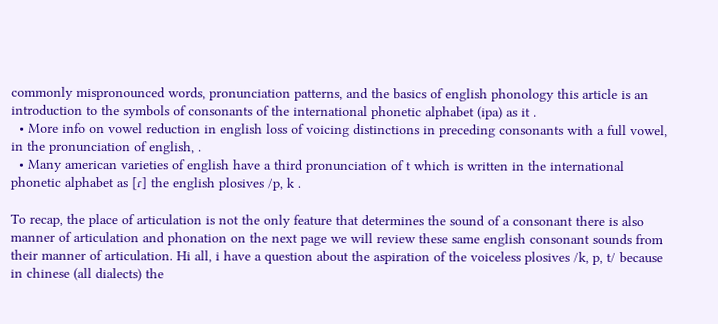commonly mispronounced words, pronunciation patterns, and the basics of english phonology this article is an introduction to the symbols of consonants of the international phonetic alphabet (ipa) as it .
  • More info on vowel reduction in english loss of voicing distinctions in preceding consonants with a full vowel, in the pronunciation of english, .
  • Many american varieties of english have a third pronunciation of t which is written in the international phonetic alphabet as [ɾ] the english plosives /p, k .

To recap, the place of articulation is not the only feature that determines the sound of a consonant there is also manner of articulation and phonation on the next page we will review these same english consonant sounds from their manner of articulation. Hi all, i have a question about the aspiration of the voiceless plosives /k, p, t/ because in chinese (all dialects) the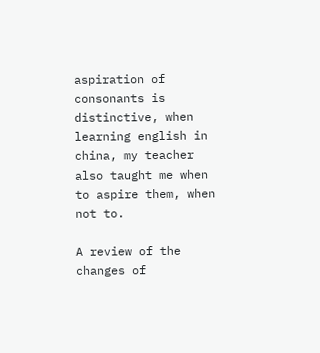aspiration of consonants is distinctive, when learning english in china, my teacher also taught me when to aspire them, when not to.

A review of the changes of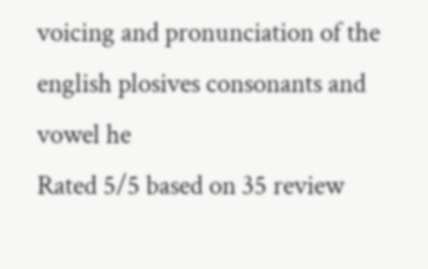voicing and pronunciation of the english plosives consonants and vowel he
Rated 5/5 based on 35 review